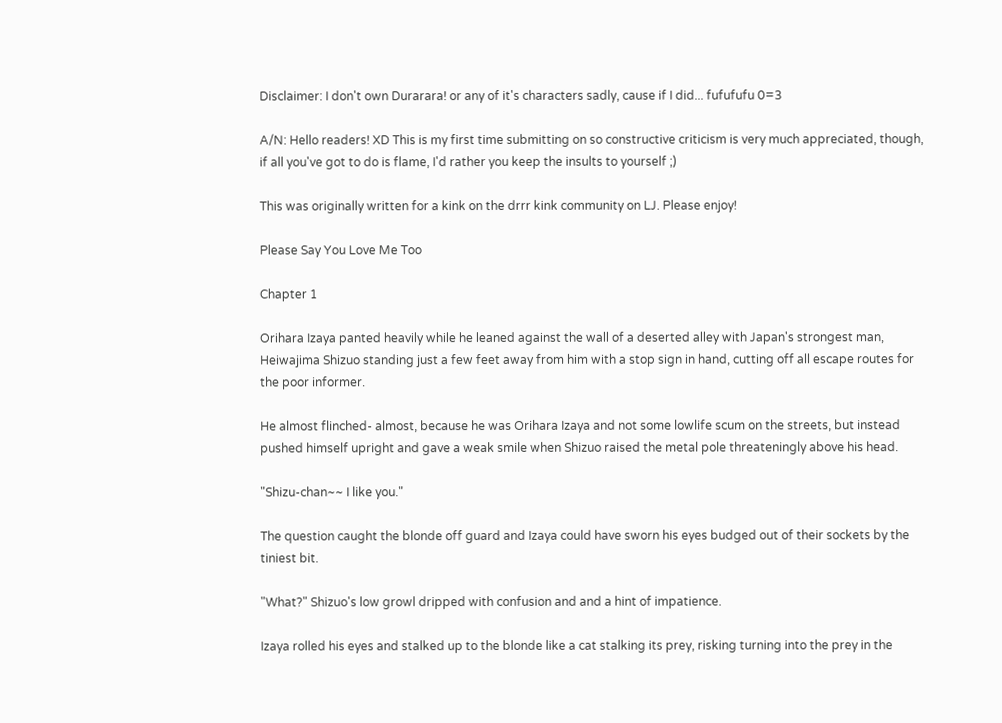Disclaimer: I don't own Durarara! or any of it's characters sadly, cause if I did... fufufufu 0=3

A/N: Hello readers! XD This is my first time submitting on so constructive criticism is very much appreciated, though, if all you've got to do is flame, I'd rather you keep the insults to yourself ;)

This was originally written for a kink on the drrr kink community on LJ. Please enjoy!

Please Say You Love Me Too

Chapter 1

Orihara Izaya panted heavily while he leaned against the wall of a deserted alley with Japan's strongest man, Heiwajima Shizuo standing just a few feet away from him with a stop sign in hand, cutting off all escape routes for the poor informer.

He almost flinched- almost, because he was Orihara Izaya and not some lowlife scum on the streets, but instead pushed himself upright and gave a weak smile when Shizuo raised the metal pole threateningly above his head.

"Shizu-chan~~ I like you."

The question caught the blonde off guard and Izaya could have sworn his eyes budged out of their sockets by the tiniest bit.

"What?" Shizuo's low growl dripped with confusion and and a hint of impatience.

Izaya rolled his eyes and stalked up to the blonde like a cat stalking its prey, risking turning into the prey in the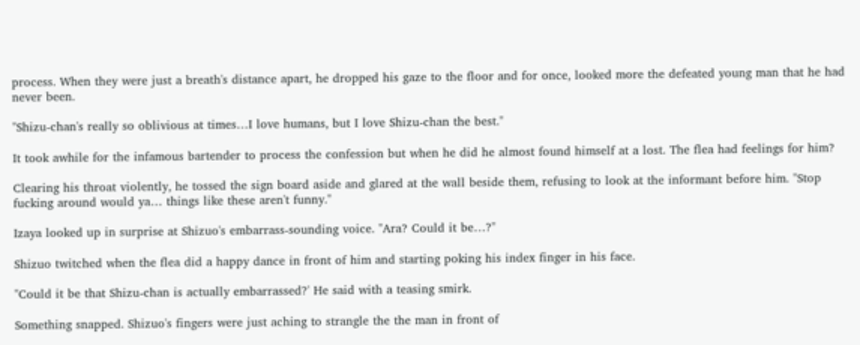process. When they were just a breath's distance apart, he dropped his gaze to the floor and for once, looked more the defeated young man that he had never been.

"Shizu-chan's really so oblivious at times…I love humans, but I love Shizu-chan the best."

It took awhile for the infamous bartender to process the confession but when he did he almost found himself at a lost. The flea had feelings for him?

Clearing his throat violently, he tossed the sign board aside and glared at the wall beside them, refusing to look at the informant before him. "Stop fucking around would ya… things like these aren't funny."

Izaya looked up in surprise at Shizuo's embarrass-sounding voice. "Ara? Could it be…?"

Shizuo twitched when the flea did a happy dance in front of him and starting poking his index finger in his face.

"Could it be that Shizu-chan is actually embarrassed?' He said with a teasing smirk.

Something snapped. Shizuo's fingers were just aching to strangle the the man in front of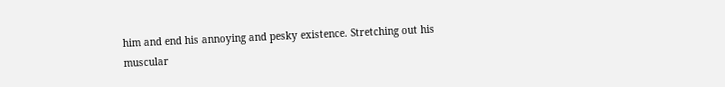him and end his annoying and pesky existence. Stretching out his muscular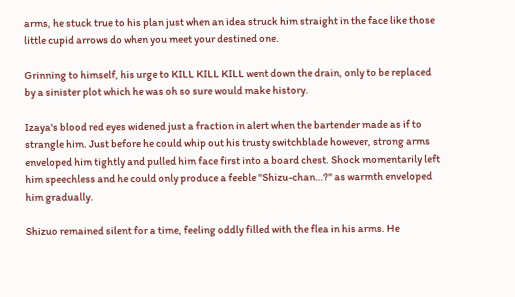arms, he stuck true to his plan just when an idea struck him straight in the face like those little cupid arrows do when you meet your destined one.

Grinning to himself, his urge to KILL KILL KILL went down the drain, only to be replaced by a sinister plot which he was oh so sure would make history.

Izaya's blood red eyes widened just a fraction in alert when the bartender made as if to strangle him. Just before he could whip out his trusty switchblade however, strong arms enveloped him tightly and pulled him face first into a board chest. Shock momentarily left him speechless and he could only produce a feeble "Shizu-chan…?" as warmth enveloped him gradually.

Shizuo remained silent for a time, feeling oddly filled with the flea in his arms. He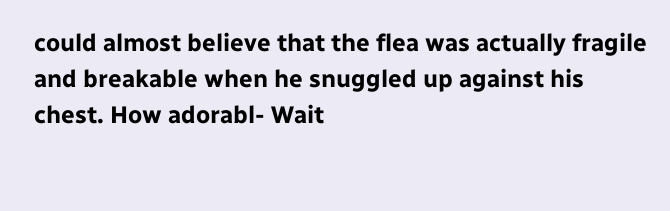could almost believe that the flea was actually fragile and breakable when he snuggled up against his chest. How adorabl- Wait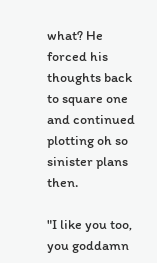what? He forced his thoughts back to square one and continued plotting oh so sinister plans then.

"I like you too, you goddamn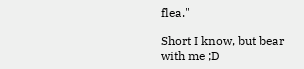flea."

Short I know, but bear with me ;D